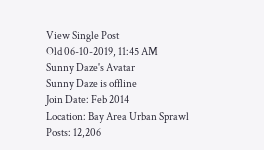View Single Post
Old 06-10-2019, 11:45 AM
Sunny Daze's Avatar
Sunny Daze is offline
Join Date: Feb 2014
Location: Bay Area Urban Sprawl
Posts: 12,206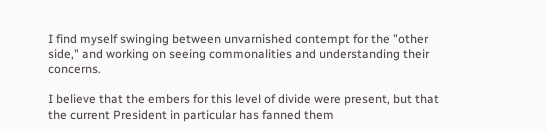I find myself swinging between unvarnished contempt for the "other side," and working on seeing commonalities and understanding their concerns.

I believe that the embers for this level of divide were present, but that the current President in particular has fanned them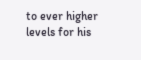to ever higher levels for his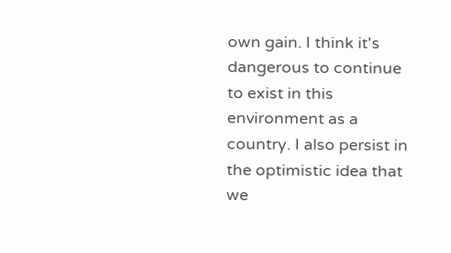own gain. I think it's dangerous to continue to exist in this environment as a country. I also persist in the optimistic idea that we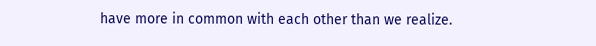have more in common with each other than we realize.